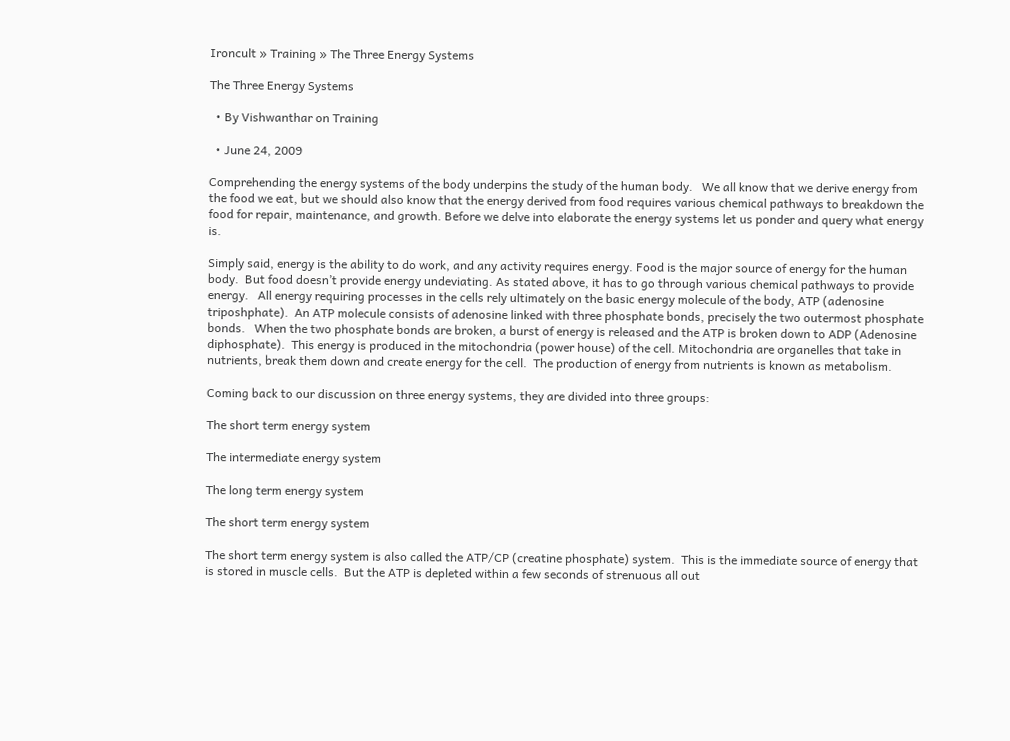Ironcult » Training » The Three Energy Systems

The Three Energy Systems

  • By Vishwanthar on Training

  • June 24, 2009

Comprehending the energy systems of the body underpins the study of the human body.   We all know that we derive energy from the food we eat, but we should also know that the energy derived from food requires various chemical pathways to breakdown the food for repair, maintenance, and growth. Before we delve into elaborate the energy systems let us ponder and query what energy is.

Simply said, energy is the ability to do work, and any activity requires energy. Food is the major source of energy for the human body.  But food doesn’t provide energy undeviating. As stated above, it has to go through various chemical pathways to provide energy.   All energy requiring processes in the cells rely ultimately on the basic energy molecule of the body, ATP (adenosine triposhphate).  An ATP molecule consists of adenosine linked with three phosphate bonds, precisely the two outermost phosphate bonds.   When the two phosphate bonds are broken, a burst of energy is released and the ATP is broken down to ADP (Adenosine diphosphate).  This energy is produced in the mitochondria (power house) of the cell. Mitochondria are organelles that take in nutrients, break them down and create energy for the cell.  The production of energy from nutrients is known as metabolism.

Coming back to our discussion on three energy systems, they are divided into three groups:

The short term energy system

The intermediate energy system

The long term energy system

The short term energy system

The short term energy system is also called the ATP/CP (creatine phosphate) system.  This is the immediate source of energy that is stored in muscle cells.  But the ATP is depleted within a few seconds of strenuous all out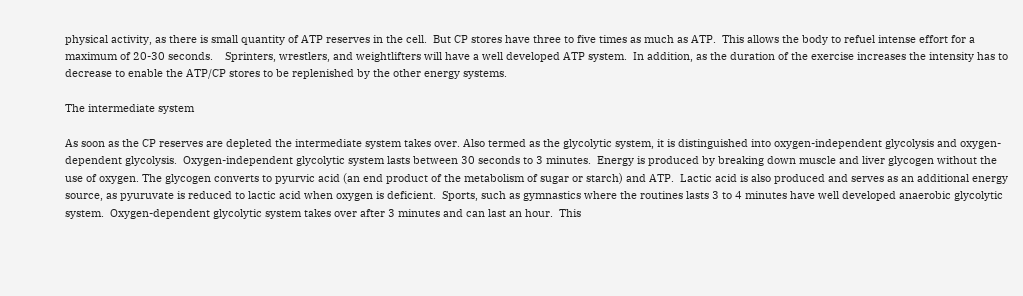physical activity, as there is small quantity of ATP reserves in the cell.  But CP stores have three to five times as much as ATP.  This allows the body to refuel intense effort for a maximum of 20-30 seconds.    Sprinters, wrestlers, and weightlifters will have a well developed ATP system.  In addition, as the duration of the exercise increases the intensity has to decrease to enable the ATP/CP stores to be replenished by the other energy systems.

The intermediate system

As soon as the CP reserves are depleted the intermediate system takes over. Also termed as the glycolytic system, it is distinguished into oxygen-independent glycolysis and oxygen-dependent glycolysis.  Oxygen-independent glycolytic system lasts between 30 seconds to 3 minutes.  Energy is produced by breaking down muscle and liver glycogen without the use of oxygen. The glycogen converts to pyurvic acid (an end product of the metabolism of sugar or starch) and ATP.  Lactic acid is also produced and serves as an additional energy source, as pyuruvate is reduced to lactic acid when oxygen is deficient.  Sports, such as gymnastics where the routines lasts 3 to 4 minutes have well developed anaerobic glycolytic system.  Oxygen-dependent glycolytic system takes over after 3 minutes and can last an hour.  This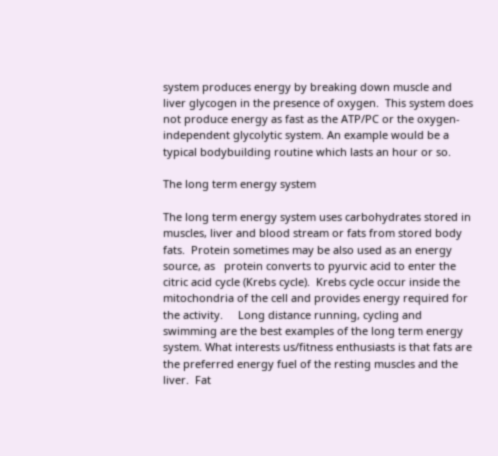system produces energy by breaking down muscle and liver glycogen in the presence of oxygen.  This system does not produce energy as fast as the ATP/PC or the oxygen-independent glycolytic system. An example would be a typical bodybuilding routine which lasts an hour or so.

The long term energy system

The long term energy system uses carbohydrates stored in muscles, liver and blood stream or fats from stored body fats.  Protein sometimes may be also used as an energy source, as   protein converts to pyurvic acid to enter the citric acid cycle (Krebs cycle).  Krebs cycle occur inside the mitochondria of the cell and provides energy required for the activity.     Long distance running, cycling and swimming are the best examples of the long term energy system. What interests us/fitness enthusiasts is that fats are the preferred energy fuel of the resting muscles and the liver.  Fat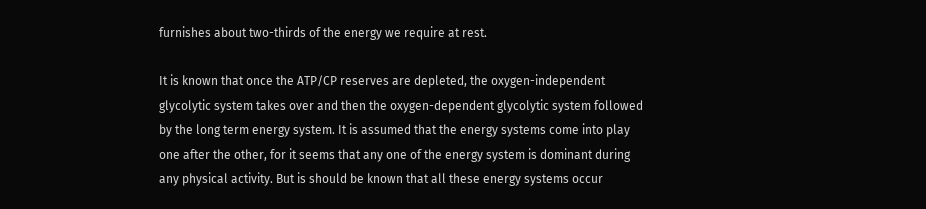furnishes about two-thirds of the energy we require at rest.

It is known that once the ATP/CP reserves are depleted, the oxygen-independent glycolytic system takes over and then the oxygen-dependent glycolytic system followed by the long term energy system. It is assumed that the energy systems come into play one after the other, for it seems that any one of the energy system is dominant during any physical activity. But is should be known that all these energy systems occur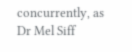concurrently, as Dr Mel Siff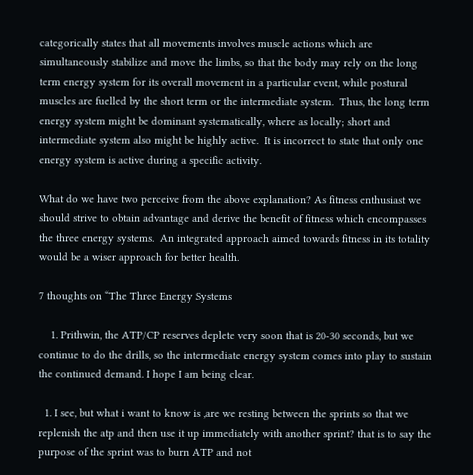categorically states that all movements involves muscle actions which are simultaneously stabilize and move the limbs, so that the body may rely on the long term energy system for its overall movement in a particular event, while postural muscles are fuelled by the short term or the intermediate system.  Thus, the long term energy system might be dominant systematically, where as locally; short and intermediate system also might be highly active.  It is incorrect to state that only one energy system is active during a specific activity.

What do we have two perceive from the above explanation? As fitness enthusiast we should strive to obtain advantage and derive the benefit of fitness which encompasses the three energy systems.  An integrated approach aimed towards fitness in its totality would be a wiser approach for better health.

7 thoughts on “The Three Energy Systems

    1. Prithwin, the ATP/CP reserves deplete very soon that is 20-30 seconds, but we continue to do the drills, so the intermediate energy system comes into play to sustain the continued demand. I hope I am being clear.

  1. I see, but what i want to know is ,are we resting between the sprints so that we replenish the atp and then use it up immediately with another sprint? that is to say the purpose of the sprint was to burn ATP and not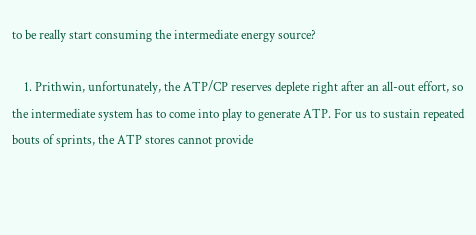to be really start consuming the intermediate energy source?

    1. Prithwin, unfortunately, the ATP/CP reserves deplete right after an all-out effort, so the intermediate system has to come into play to generate ATP. For us to sustain repeated bouts of sprints, the ATP stores cannot provide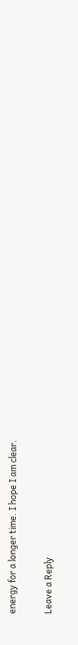energy for a longer time. I hope I am clear.

Leave a Reply